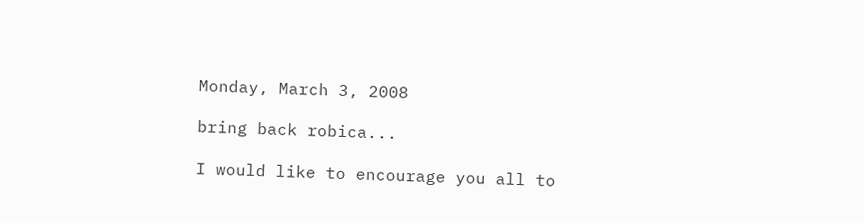Monday, March 3, 2008

bring back robica...

I would like to encourage you all to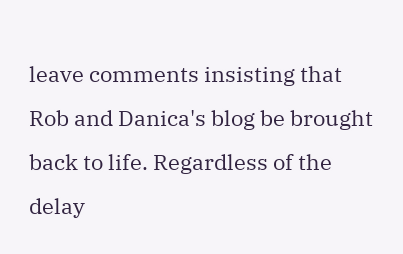leave comments insisting that Rob and Danica's blog be brought back to life. Regardless of the delay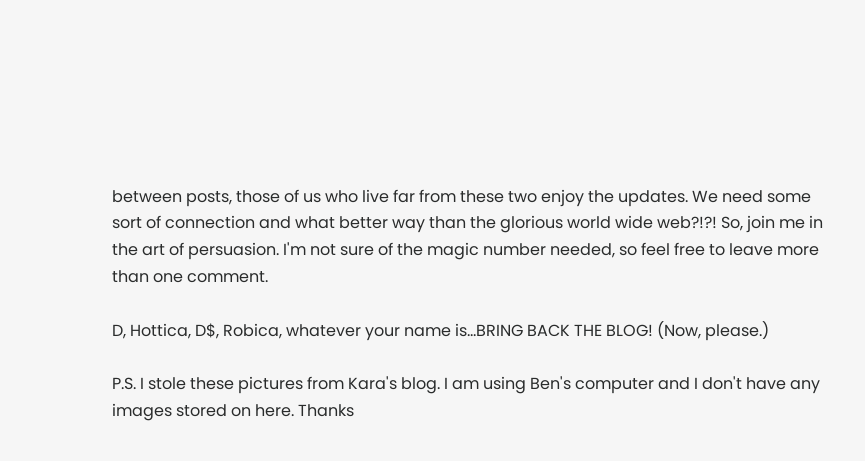between posts, those of us who live far from these two enjoy the updates. We need some sort of connection and what better way than the glorious world wide web?!?! So, join me in the art of persuasion. I'm not sure of the magic number needed, so feel free to leave more than one comment.

D, Hottica, D$, Robica, whatever your name is...BRING BACK THE BLOG! (Now, please.)

P.S. I stole these pictures from Kara's blog. I am using Ben's computer and I don't have any images stored on here. Thanks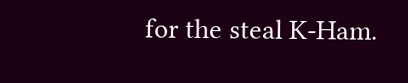for the steal K-Ham.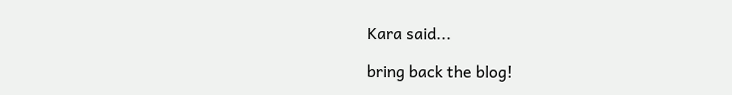Kara said...

bring back the blog!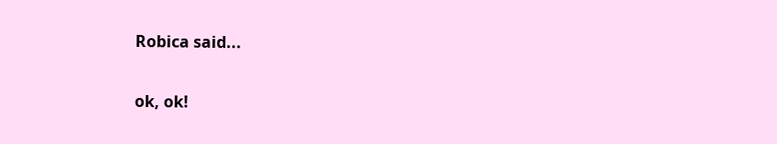Robica said...

ok, ok!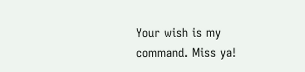Your wish is my command. Miss ya!